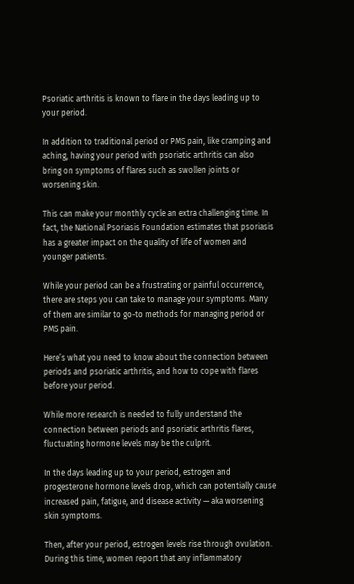Psoriatic arthritis is known to flare in the days leading up to your period.

In addition to traditional period or PMS pain, like cramping and aching, having your period with psoriatic arthritis can also bring on symptoms of flares such as swollen joints or worsening skin.

This can make your monthly cycle an extra challenging time. In fact, the National Psoriasis Foundation estimates that psoriasis has a greater impact on the quality of life of women and younger patients.

While your period can be a frustrating or painful occurrence, there are steps you can take to manage your symptoms. Many of them are similar to go-to methods for managing period or PMS pain.

Here’s what you need to know about the connection between periods and psoriatic arthritis, and how to cope with flares before your period.

While more research is needed to fully understand the connection between periods and psoriatic arthritis flares, fluctuating hormone levels may be the culprit.

In the days leading up to your period, estrogen and progesterone hormone levels drop, which can potentially cause increased pain, fatigue, and disease activity — aka worsening skin symptoms.

Then, after your period, estrogen levels rise through ovulation. During this time, women report that any inflammatory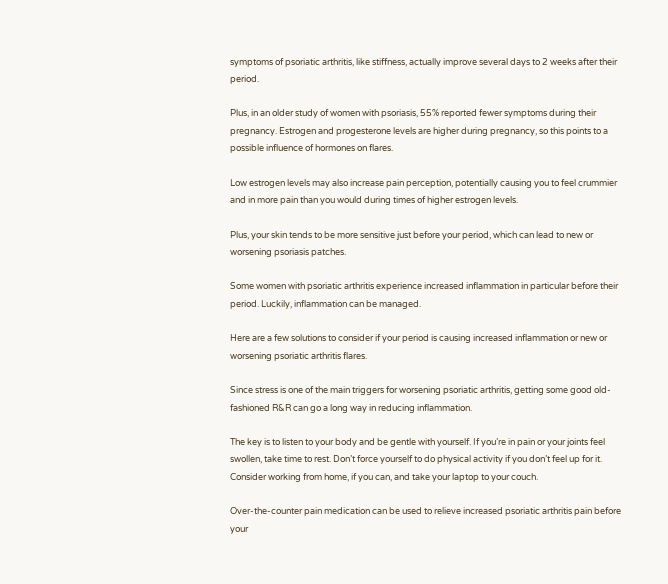symptoms of psoriatic arthritis, like stiffness, actually improve several days to 2 weeks after their period.

Plus, in an older study of women with psoriasis, 55% reported fewer symptoms during their pregnancy. Estrogen and progesterone levels are higher during pregnancy, so this points to a possible influence of hormones on flares.

Low estrogen levels may also increase pain perception, potentially causing you to feel crummier and in more pain than you would during times of higher estrogen levels.

Plus, your skin tends to be more sensitive just before your period, which can lead to new or worsening psoriasis patches.

Some women with psoriatic arthritis experience increased inflammation in particular before their period. Luckily, inflammation can be managed.

Here are a few solutions to consider if your period is causing increased inflammation or new or worsening psoriatic arthritis flares.

Since stress is one of the main triggers for worsening psoriatic arthritis, getting some good old-fashioned R&R can go a long way in reducing inflammation.

The key is to listen to your body and be gentle with yourself. If you’re in pain or your joints feel swollen, take time to rest. Don’t force yourself to do physical activity if you don’t feel up for it. Consider working from home, if you can, and take your laptop to your couch.

Over-the-counter pain medication can be used to relieve increased psoriatic arthritis pain before your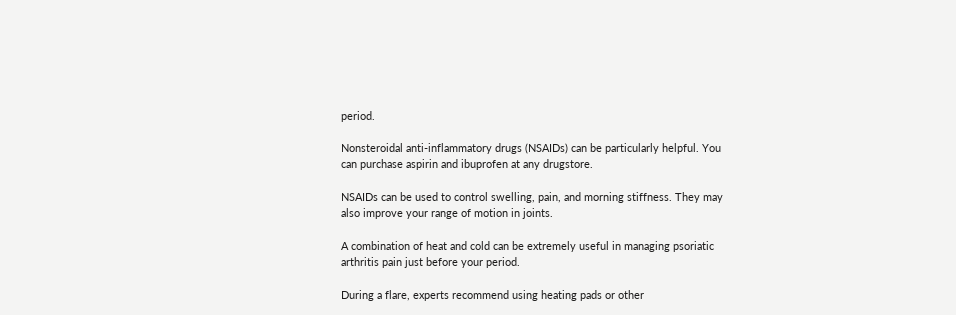period.

Nonsteroidal anti-inflammatory drugs (NSAIDs) can be particularly helpful. You can purchase aspirin and ibuprofen at any drugstore.

NSAIDs can be used to control swelling, pain, and morning stiffness. They may also improve your range of motion in joints.

A combination of heat and cold can be extremely useful in managing psoriatic arthritis pain just before your period.

During a flare, experts recommend using heating pads or other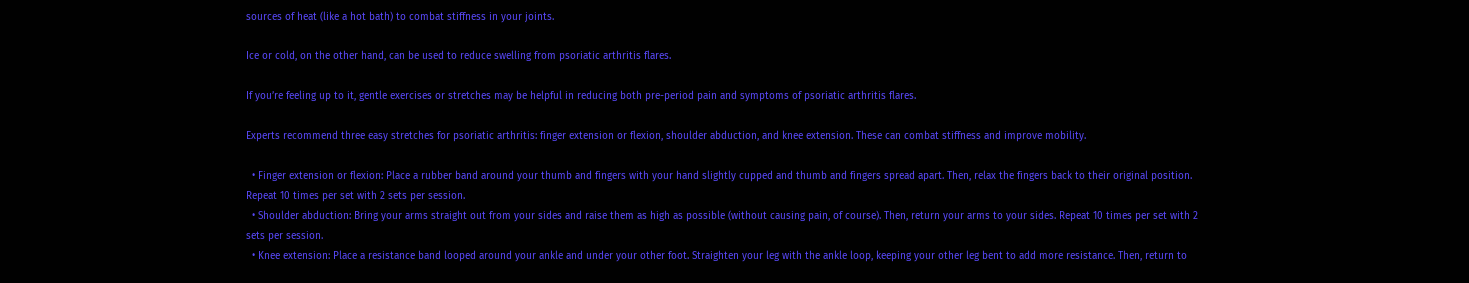sources of heat (like a hot bath) to combat stiffness in your joints.

Ice or cold, on the other hand, can be used to reduce swelling from psoriatic arthritis flares.

If you’re feeling up to it, gentle exercises or stretches may be helpful in reducing both pre-period pain and symptoms of psoriatic arthritis flares.

Experts recommend three easy stretches for psoriatic arthritis: finger extension or flexion, shoulder abduction, and knee extension. These can combat stiffness and improve mobility.

  • Finger extension or flexion: Place a rubber band around your thumb and fingers with your hand slightly cupped and thumb and fingers spread apart. Then, relax the fingers back to their original position. Repeat 10 times per set with 2 sets per session.
  • Shoulder abduction: Bring your arms straight out from your sides and raise them as high as possible (without causing pain, of course). Then, return your arms to your sides. Repeat 10 times per set with 2 sets per session.
  • Knee extension: Place a resistance band looped around your ankle and under your other foot. Straighten your leg with the ankle loop, keeping your other leg bent to add more resistance. Then, return to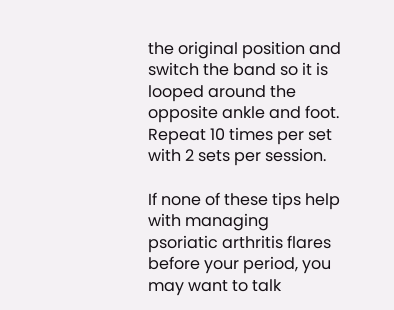the original position and switch the band so it is looped around the opposite ankle and foot. Repeat 10 times per set with 2 sets per session.

If none of these tips help with managing psoriatic arthritis flares before your period, you may want to talk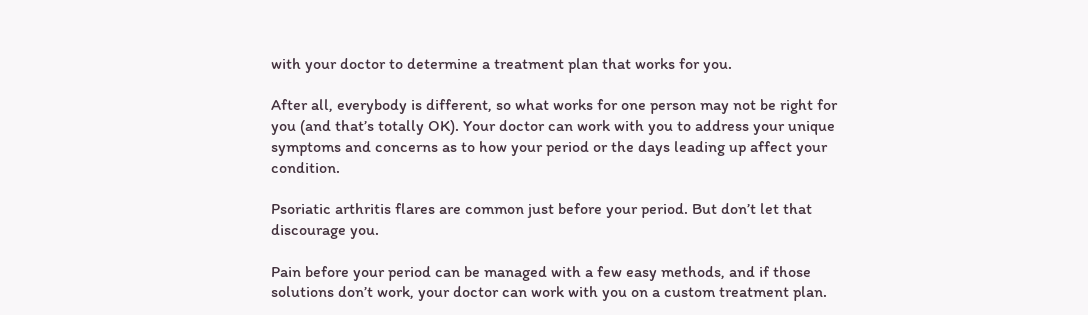with your doctor to determine a treatment plan that works for you.

After all, everybody is different, so what works for one person may not be right for you (and that’s totally OK). Your doctor can work with you to address your unique symptoms and concerns as to how your period or the days leading up affect your condition.

Psoriatic arthritis flares are common just before your period. But don’t let that discourage you.

Pain before your period can be managed with a few easy methods, and if those solutions don’t work, your doctor can work with you on a custom treatment plan.